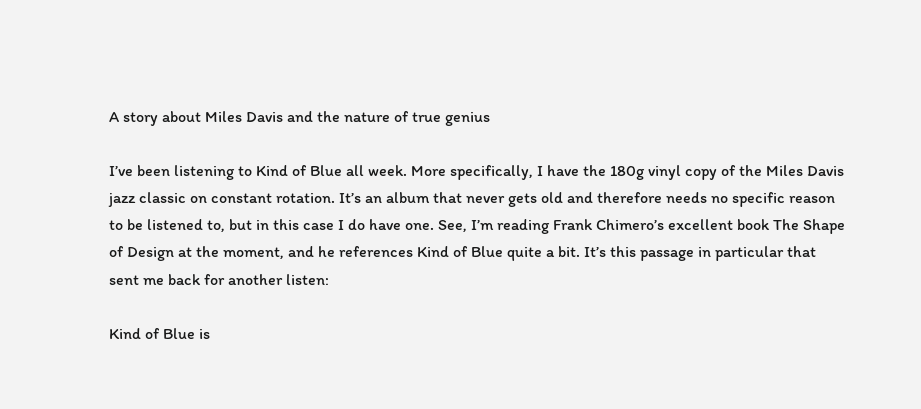A story about Miles Davis and the nature of true genius

I’ve been listening to Kind of Blue all week. More specifically, I have the 180g vinyl copy of the Miles Davis jazz classic on constant rotation. It’s an album that never gets old and therefore needs no specific reason to be listened to, but in this case I do have one. See, I’m reading Frank Chimero’s excellent book The Shape of Design at the moment, and he references Kind of Blue quite a bit. It’s this passage in particular that sent me back for another listen:

Kind of Blue is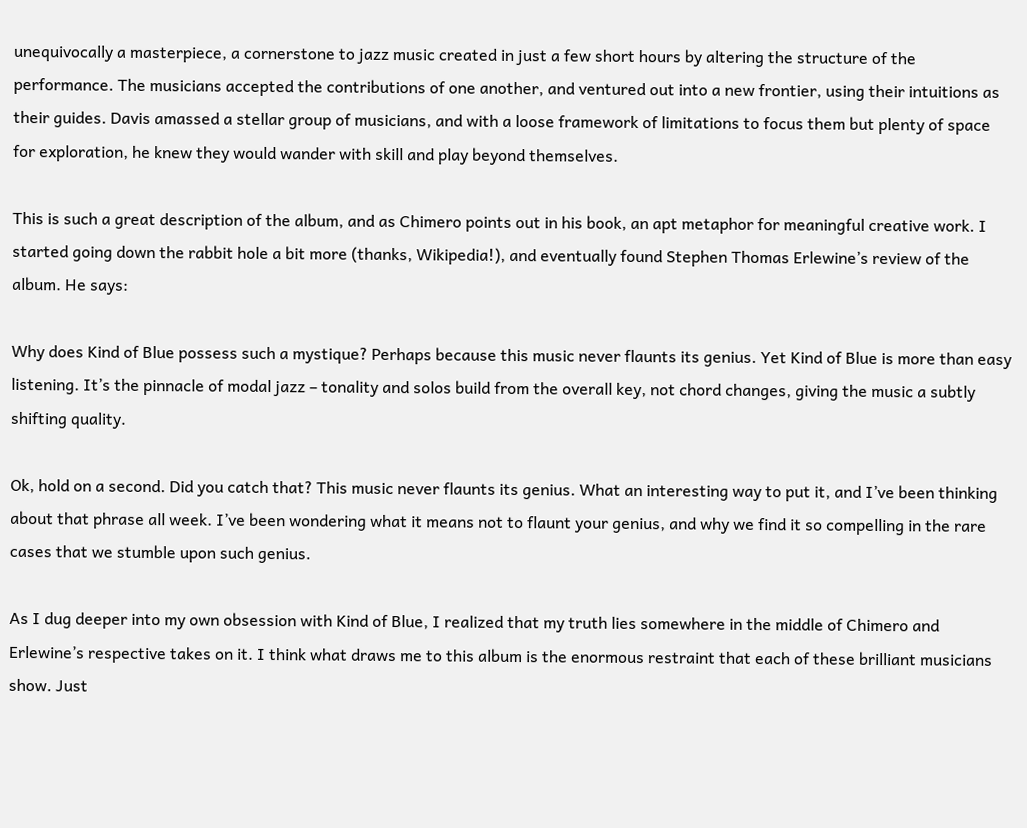unequivocally a masterpiece, a cornerstone to jazz music created in just a few short hours by altering the structure of the performance. The musicians accepted the contributions of one another, and ventured out into a new frontier, using their intuitions as their guides. Davis amassed a stellar group of musicians, and with a loose framework of limitations to focus them but plenty of space for exploration, he knew they would wander with skill and play beyond themselves.

This is such a great description of the album, and as Chimero points out in his book, an apt metaphor for meaningful creative work. I started going down the rabbit hole a bit more (thanks, Wikipedia!), and eventually found Stephen Thomas Erlewine’s review of the album. He says:

Why does Kind of Blue possess such a mystique? Perhaps because this music never flaunts its genius. Yet Kind of Blue is more than easy listening. It’s the pinnacle of modal jazz – tonality and solos build from the overall key, not chord changes, giving the music a subtly shifting quality.

Ok, hold on a second. Did you catch that? This music never flaunts its genius. What an interesting way to put it, and I’ve been thinking about that phrase all week. I’ve been wondering what it means not to flaunt your genius, and why we find it so compelling in the rare cases that we stumble upon such genius.

As I dug deeper into my own obsession with Kind of Blue, I realized that my truth lies somewhere in the middle of Chimero and Erlewine’s respective takes on it. I think what draws me to this album is the enormous restraint that each of these brilliant musicians show. Just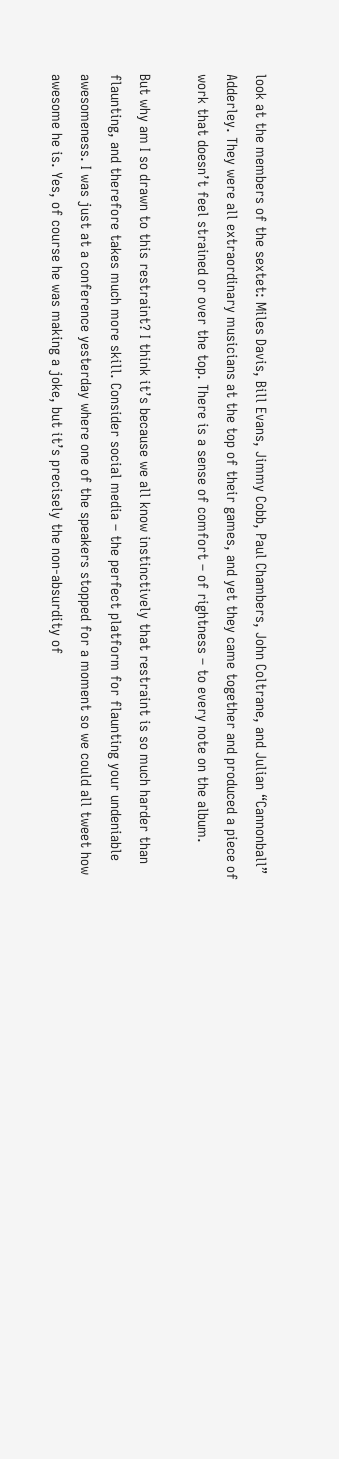look at the members of the sextet: Miles Davis, Bill Evans, Jimmy Cobb, Paul Chambers, John Coltrane, and Julian “Cannonball” Adderley. They were all extraordinary musicians at the top of their games, and yet they came together and produced a piece of work that doesn’t feel strained or over the top. There is a sense of comfort – of rightness – to every note on the album.

But why am I so drawn to this restraint? I think it’s because we all know instinctively that restraint is so much harder than flaunting, and therefore takes much more skill. Consider social media – the perfect platform for flaunting your undeniable awesomeness. I was just at a conference yesterday where one of the speakers stopped for a moment so we could all tweet how awesome he is. Yes, of course he was making a joke, but it’s precisely the non-absurdity of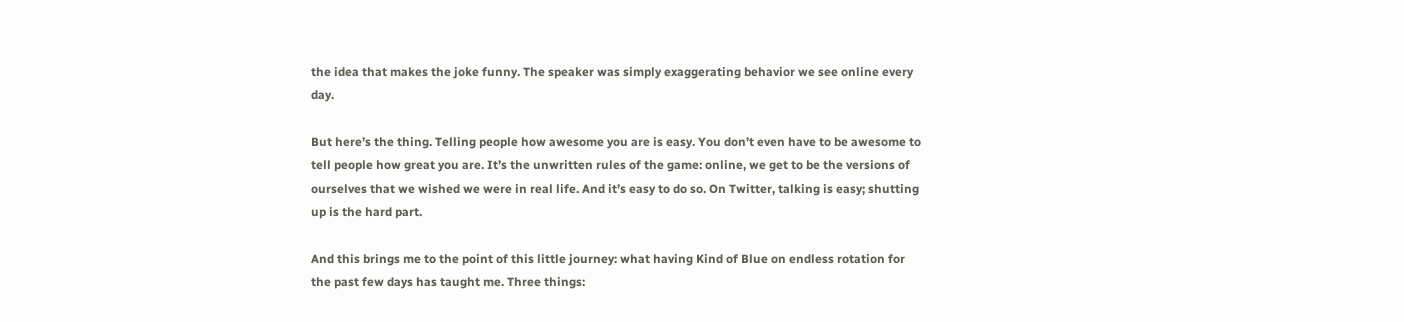the idea that makes the joke funny. The speaker was simply exaggerating behavior we see online every day.

But here’s the thing. Telling people how awesome you are is easy. You don’t even have to be awesome to tell people how great you are. It’s the unwritten rules of the game: online, we get to be the versions of ourselves that we wished we were in real life. And it’s easy to do so. On Twitter, talking is easy; shutting up is the hard part.

And this brings me to the point of this little journey: what having Kind of Blue on endless rotation for the past few days has taught me. Three things: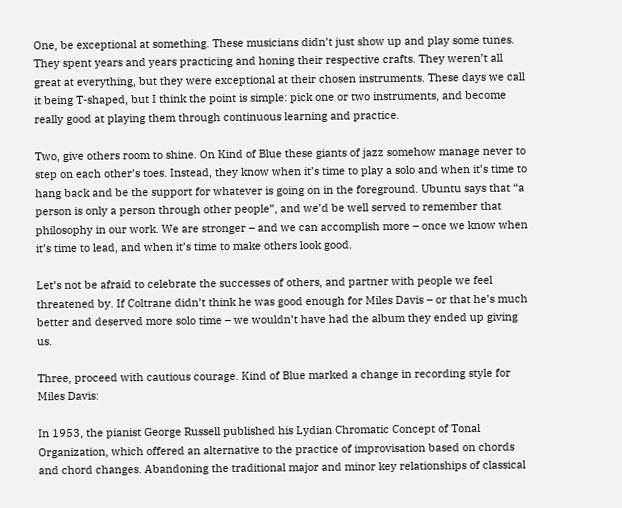One, be exceptional at something. These musicians didn’t just show up and play some tunes. They spent years and years practicing and honing their respective crafts. They weren’t all great at everything, but they were exceptional at their chosen instruments. These days we call it being T-shaped, but I think the point is simple: pick one or two instruments, and become really good at playing them through continuous learning and practice.

Two, give others room to shine. On Kind of Blue these giants of jazz somehow manage never to step on each other’s toes. Instead, they know when it’s time to play a solo and when it’s time to hang back and be the support for whatever is going on in the foreground. Ubuntu says that “a person is only a person through other people”, and we’d be well served to remember that philosophy in our work. We are stronger – and we can accomplish more – once we know when it’s time to lead, and when it’s time to make others look good.

Let’s not be afraid to celebrate the successes of others, and partner with people we feel threatened by. If Coltrane didn’t think he was good enough for Miles Davis – or that he’s much better and deserved more solo time – we wouldn’t have had the album they ended up giving us.

Three, proceed with cautious courage. Kind of Blue marked a change in recording style for Miles Davis:

In 1953, the pianist George Russell published his Lydian Chromatic Concept of Tonal Organization, which offered an alternative to the practice of improvisation based on chords and chord changes. Abandoning the traditional major and minor key relationships of classical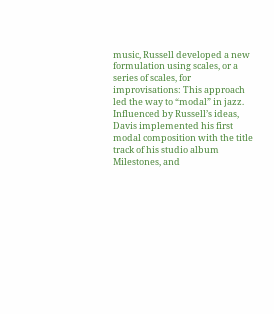music, Russell developed a new formulation using scales, or a series of scales, for improvisations: This approach led the way to “modal” in jazz. Influenced by Russell’s ideas, Davis implemented his first modal composition with the title track of his studio album Milestones, and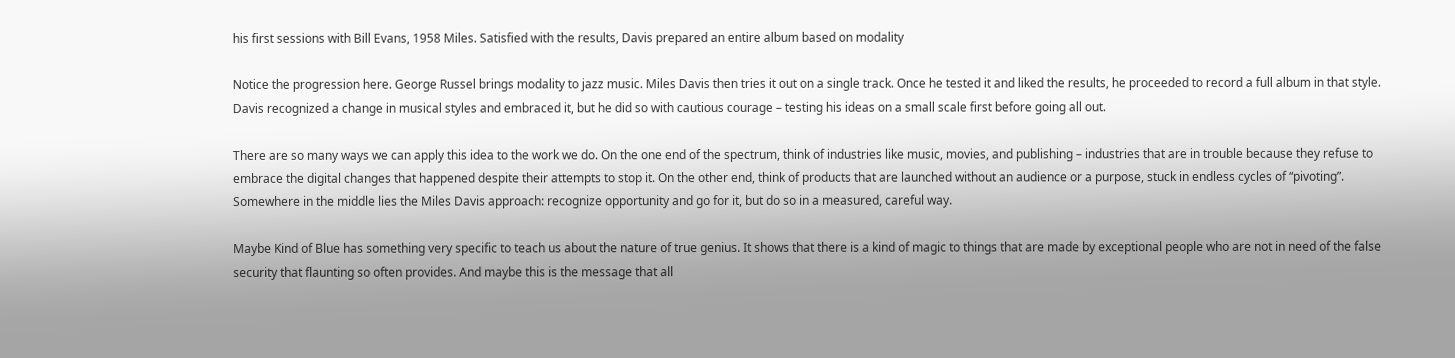his first sessions with Bill Evans, 1958 Miles. Satisfied with the results, Davis prepared an entire album based on modality

Notice the progression here. George Russel brings modality to jazz music. Miles Davis then tries it out on a single track. Once he tested it and liked the results, he proceeded to record a full album in that style. Davis recognized a change in musical styles and embraced it, but he did so with cautious courage – testing his ideas on a small scale first before going all out.

There are so many ways we can apply this idea to the work we do. On the one end of the spectrum, think of industries like music, movies, and publishing – industries that are in trouble because they refuse to embrace the digital changes that happened despite their attempts to stop it. On the other end, think of products that are launched without an audience or a purpose, stuck in endless cycles of “pivoting”. Somewhere in the middle lies the Miles Davis approach: recognize opportunity and go for it, but do so in a measured, careful way.

Maybe Kind of Blue has something very specific to teach us about the nature of true genius. It shows that there is a kind of magic to things that are made by exceptional people who are not in need of the false security that flaunting so often provides. And maybe this is the message that all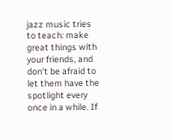jazz music tries to teach: make great things with your friends, and don’t be afraid to let them have the spotlight every once in a while. If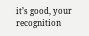it’s good, your recognition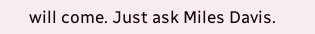will come. Just ask Miles Davis.